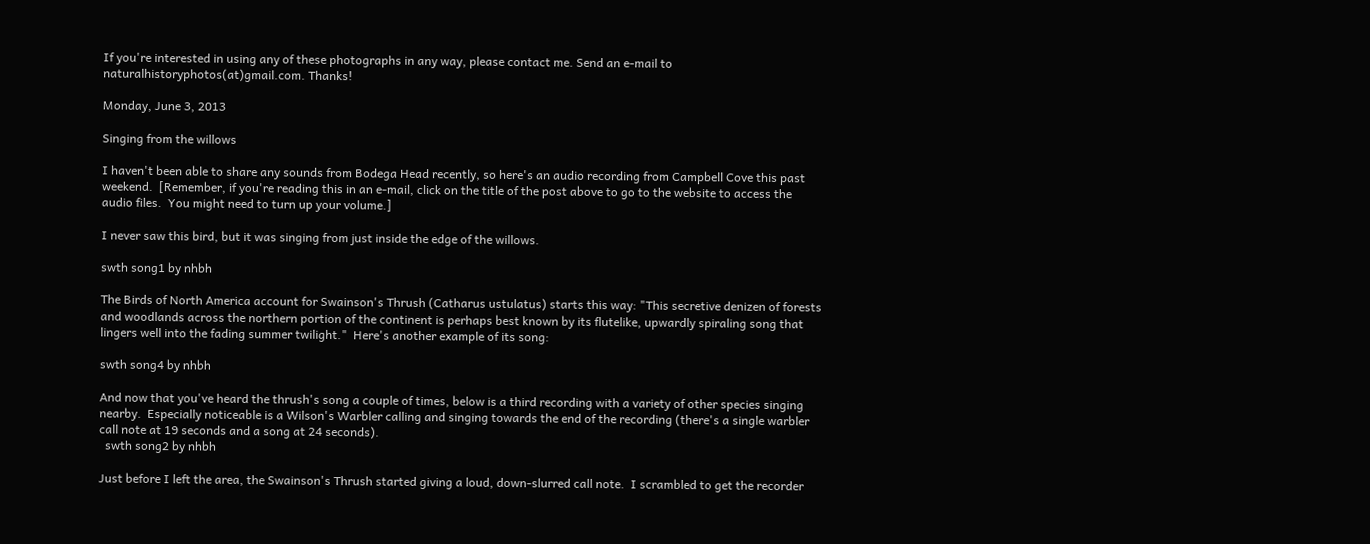If you're interested in using any of these photographs in any way, please contact me. Send an e-mail to naturalhistoryphotos(at)gmail.com. Thanks!

Monday, June 3, 2013

Singing from the willows

I haven't been able to share any sounds from Bodega Head recently, so here's an audio recording from Campbell Cove this past weekend.  [Remember, if you're reading this in an e-mail, click on the title of the post above to go to the website to access the audio files.  You might need to turn up your volume.]

I never saw this bird, but it was singing from just inside the edge of the willows.

swth song1 by nhbh

The Birds of North America account for Swainson's Thrush (Catharus ustulatus) starts this way: "This secretive denizen of forests and woodlands across the northern portion of the continent is perhaps best known by its flutelike, upwardly spiraling song that lingers well into the fading summer twilight."  Here's another example of its song:

swth song4 by nhbh

And now that you've heard the thrush's song a couple of times, below is a third recording with a variety of other species singing nearby.  Especially noticeable is a Wilson's Warbler calling and singing towards the end of the recording (there's a single warbler call note at 19 seconds and a song at 24 seconds).
  swth song2 by nhbh

Just before I left the area, the Swainson's Thrush started giving a loud, down-slurred call note.  I scrambled to get the recorder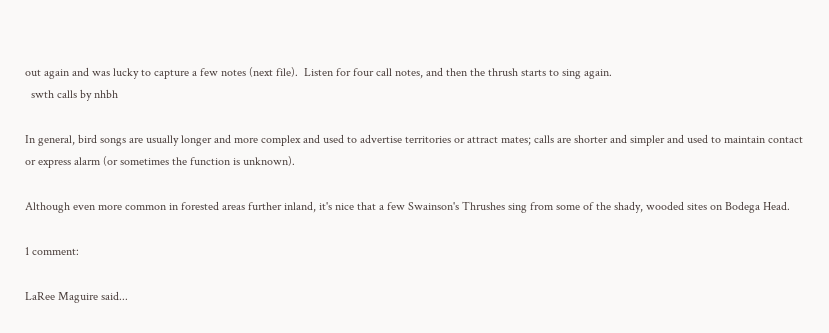out again and was lucky to capture a few notes (next file).  Listen for four call notes, and then the thrush starts to sing again.
  swth calls by nhbh

In general, bird songs are usually longer and more complex and used to advertise territories or attract mates; calls are shorter and simpler and used to maintain contact or express alarm (or sometimes the function is unknown).

Although even more common in forested areas further inland, it's nice that a few Swainson's Thrushes sing from some of the shady, wooded sites on Bodega Head.

1 comment:

LaRee Maguire said...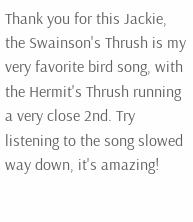Thank you for this Jackie, the Swainson's Thrush is my very favorite bird song, with the Hermit's Thrush running a very close 2nd. Try listening to the song slowed way down, it's amazing!